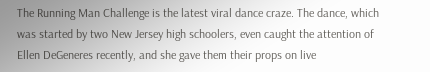The Running Man Challenge is the latest viral dance craze. The dance, which was started by two New Jersey high schoolers, even caught the attention of Ellen DeGeneres recently, and she gave them their props on live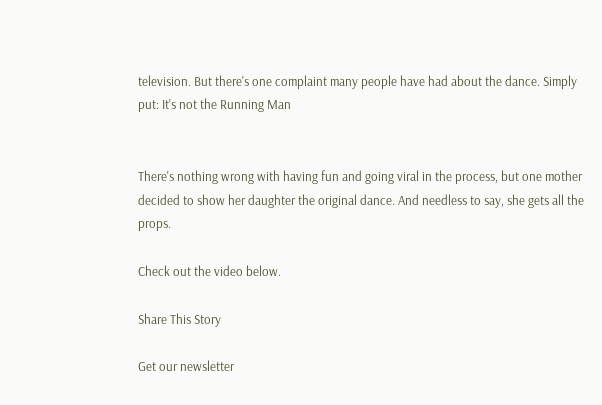television. But there's one complaint many people have had about the dance. Simply put: It's not the Running Man


There's nothing wrong with having fun and going viral in the process, but one mother decided to show her daughter the original dance. And needless to say, she gets all the props.

Check out the video below.

Share This Story

Get our newsletter